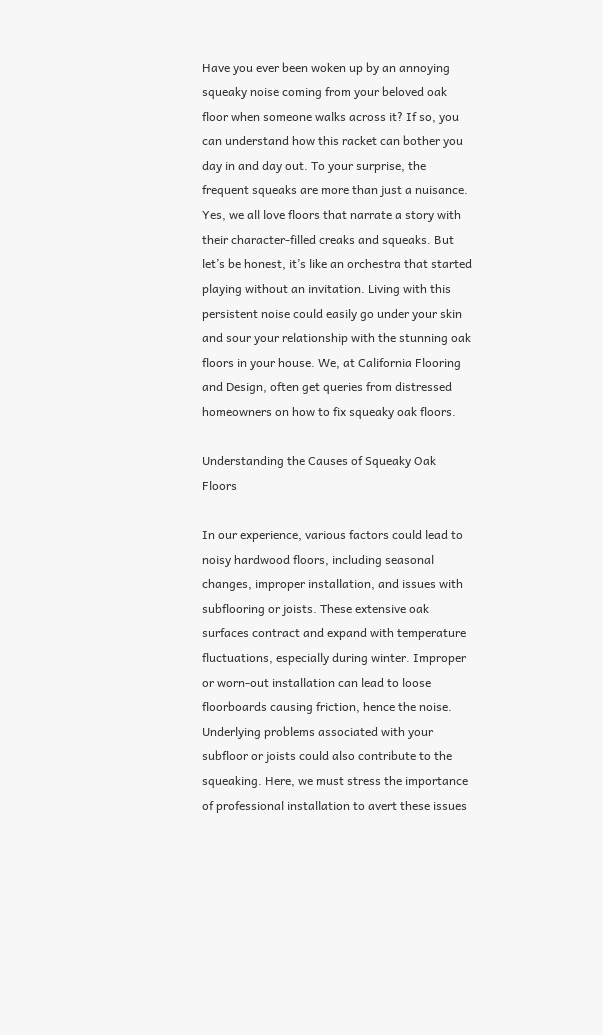Have you ever been woken up by an annoying squeaky noise coming from your beloved oak floor when someone walks across it? If so, you can understand how this racket can bother you day in and day out. To your surprise, the frequent squeaks are more than just a nuisance. Yes, we all love floors that narrate a story with their character-filled creaks and squeaks. But let’s be honest, it’s like an orchestra that started playing without an invitation. Living with this persistent noise could easily go under your skin and sour your relationship with the stunning oak floors in your house. We, at California Flooring and Design, often get queries from distressed homeowners on how to fix squeaky oak floors.

Understanding the Causes of Squeaky Oak Floors

In our experience, various factors could lead to noisy hardwood floors, including seasonal changes, improper installation, and issues with subflooring or joists. These extensive oak surfaces contract and expand with temperature fluctuations, especially during winter. Improper or worn-out installation can lead to loose floorboards causing friction, hence the noise. Underlying problems associated with your subfloor or joists could also contribute to the squeaking. Here, we must stress the importance of professional installation to avert these issues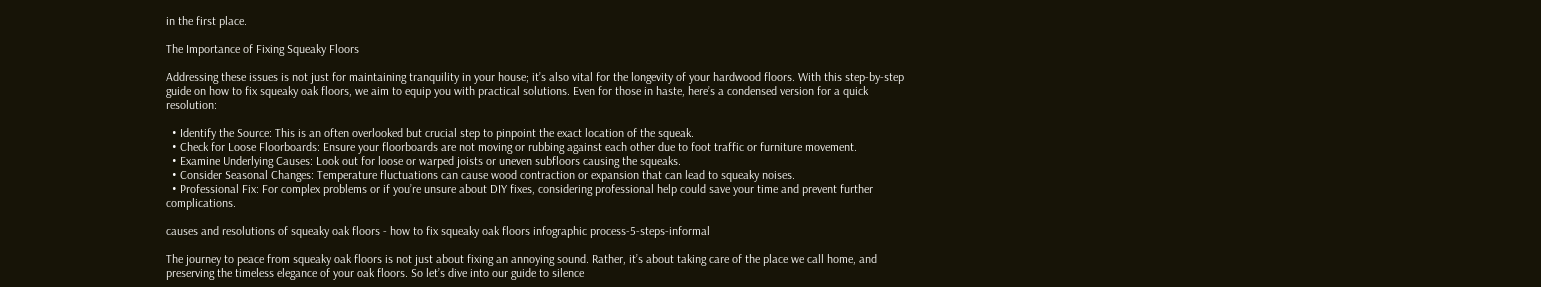in the first place.

The Importance of Fixing Squeaky Floors

Addressing these issues is not just for maintaining tranquility in your house; it’s also vital for the longevity of your hardwood floors. With this step-by-step guide on how to fix squeaky oak floors, we aim to equip you with practical solutions. Even for those in haste, here’s a condensed version for a quick resolution:

  • Identify the Source: This is an often overlooked but crucial step to pinpoint the exact location of the squeak.
  • Check for Loose Floorboards: Ensure your floorboards are not moving or rubbing against each other due to foot traffic or furniture movement.
  • Examine Underlying Causes: Look out for loose or warped joists or uneven subfloors causing the squeaks.
  • Consider Seasonal Changes: Temperature fluctuations can cause wood contraction or expansion that can lead to squeaky noises.
  • Professional Fix: For complex problems or if you’re unsure about DIY fixes, considering professional help could save your time and prevent further complications.

causes and resolutions of squeaky oak floors - how to fix squeaky oak floors infographic process-5-steps-informal

The journey to peace from squeaky oak floors is not just about fixing an annoying sound. Rather, it’s about taking care of the place we call home, and preserving the timeless elegance of your oak floors. So let’s dive into our guide to silence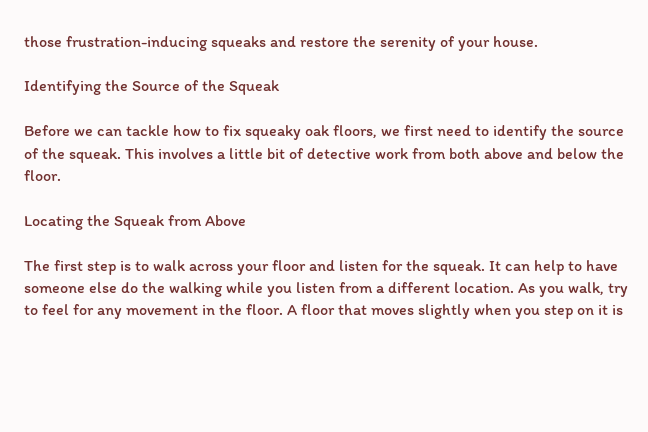those frustration-inducing squeaks and restore the serenity of your house.

Identifying the Source of the Squeak

Before we can tackle how to fix squeaky oak floors, we first need to identify the source of the squeak. This involves a little bit of detective work from both above and below the floor.

Locating the Squeak from Above

The first step is to walk across your floor and listen for the squeak. It can help to have someone else do the walking while you listen from a different location. As you walk, try to feel for any movement in the floor. A floor that moves slightly when you step on it is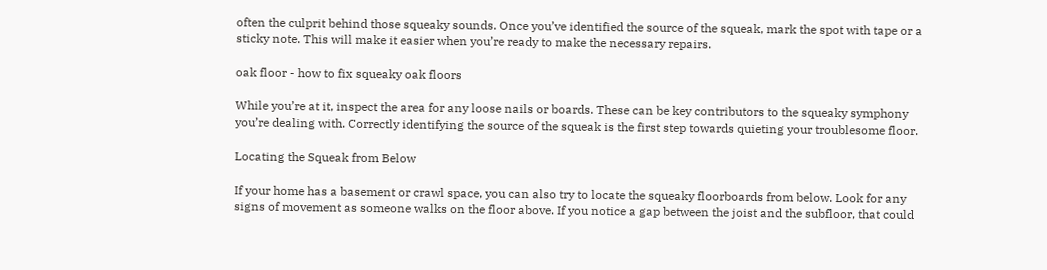often the culprit behind those squeaky sounds. Once you’ve identified the source of the squeak, mark the spot with tape or a sticky note. This will make it easier when you’re ready to make the necessary repairs.

oak floor - how to fix squeaky oak floors

While you’re at it, inspect the area for any loose nails or boards. These can be key contributors to the squeaky symphony you’re dealing with. Correctly identifying the source of the squeak is the first step towards quieting your troublesome floor.

Locating the Squeak from Below

If your home has a basement or crawl space, you can also try to locate the squeaky floorboards from below. Look for any signs of movement as someone walks on the floor above. If you notice a gap between the joist and the subfloor, that could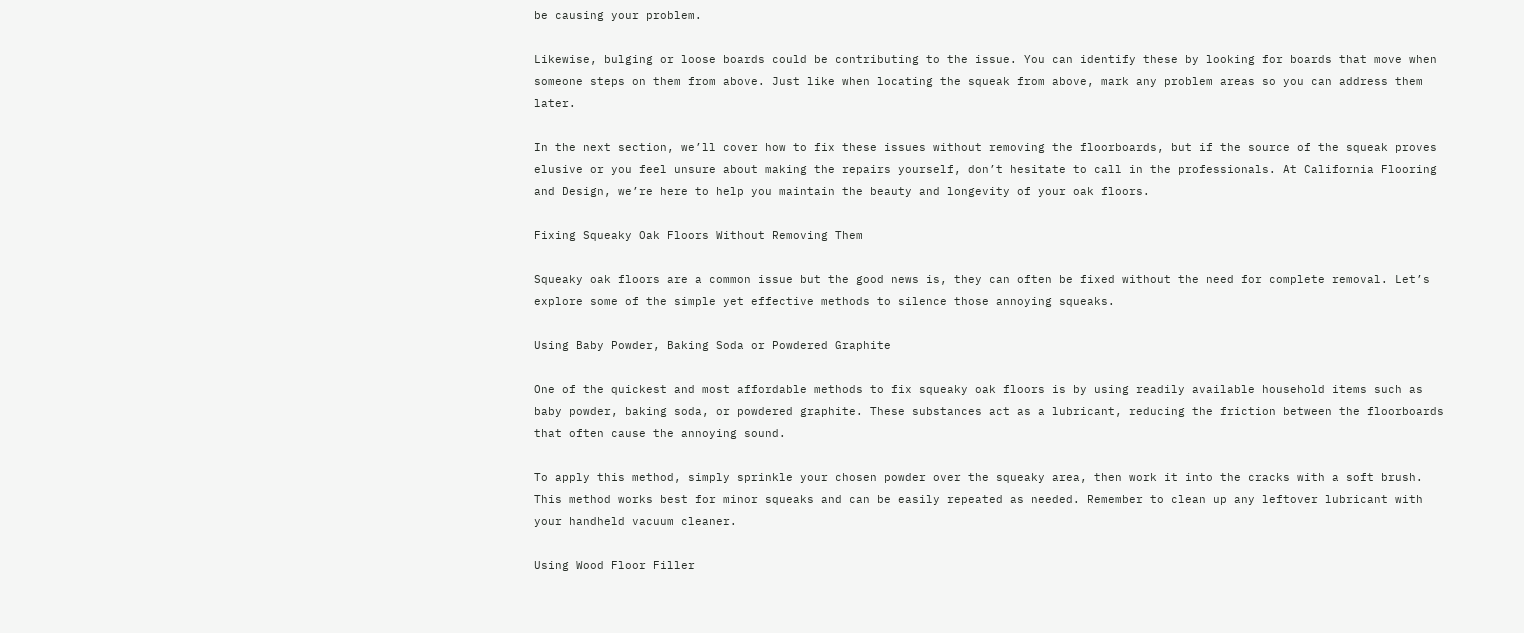be causing your problem.

Likewise, bulging or loose boards could be contributing to the issue. You can identify these by looking for boards that move when someone steps on them from above. Just like when locating the squeak from above, mark any problem areas so you can address them later.

In the next section, we’ll cover how to fix these issues without removing the floorboards, but if the source of the squeak proves elusive or you feel unsure about making the repairs yourself, don’t hesitate to call in the professionals. At California Flooring and Design, we’re here to help you maintain the beauty and longevity of your oak floors.

Fixing Squeaky Oak Floors Without Removing Them

Squeaky oak floors are a common issue but the good news is, they can often be fixed without the need for complete removal. Let’s explore some of the simple yet effective methods to silence those annoying squeaks.

Using Baby Powder, Baking Soda or Powdered Graphite

One of the quickest and most affordable methods to fix squeaky oak floors is by using readily available household items such as baby powder, baking soda, or powdered graphite. These substances act as a lubricant, reducing the friction between the floorboards that often cause the annoying sound.

To apply this method, simply sprinkle your chosen powder over the squeaky area, then work it into the cracks with a soft brush. This method works best for minor squeaks and can be easily repeated as needed. Remember to clean up any leftover lubricant with your handheld vacuum cleaner.

Using Wood Floor Filler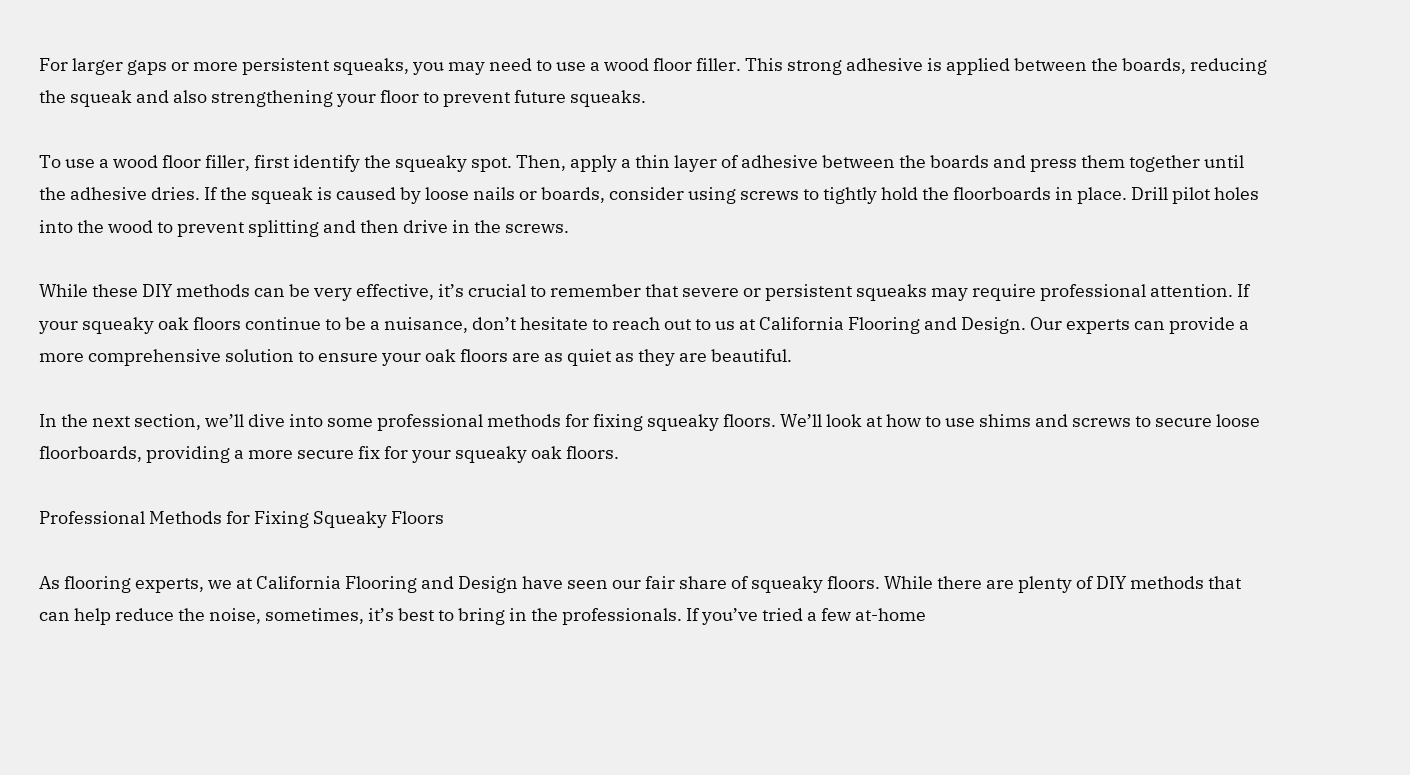For larger gaps or more persistent squeaks, you may need to use a wood floor filler. This strong adhesive is applied between the boards, reducing the squeak and also strengthening your floor to prevent future squeaks.

To use a wood floor filler, first identify the squeaky spot. Then, apply a thin layer of adhesive between the boards and press them together until the adhesive dries. If the squeak is caused by loose nails or boards, consider using screws to tightly hold the floorboards in place. Drill pilot holes into the wood to prevent splitting and then drive in the screws.

While these DIY methods can be very effective, it’s crucial to remember that severe or persistent squeaks may require professional attention. If your squeaky oak floors continue to be a nuisance, don’t hesitate to reach out to us at California Flooring and Design. Our experts can provide a more comprehensive solution to ensure your oak floors are as quiet as they are beautiful.

In the next section, we’ll dive into some professional methods for fixing squeaky floors. We’ll look at how to use shims and screws to secure loose floorboards, providing a more secure fix for your squeaky oak floors.

Professional Methods for Fixing Squeaky Floors

As flooring experts, we at California Flooring and Design have seen our fair share of squeaky floors. While there are plenty of DIY methods that can help reduce the noise, sometimes, it’s best to bring in the professionals. If you’ve tried a few at-home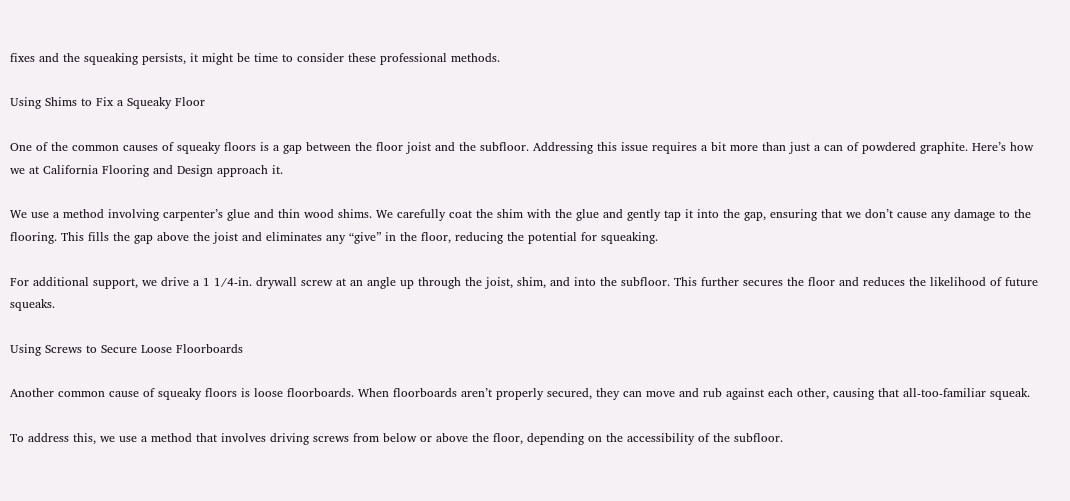fixes and the squeaking persists, it might be time to consider these professional methods.

Using Shims to Fix a Squeaky Floor

One of the common causes of squeaky floors is a gap between the floor joist and the subfloor. Addressing this issue requires a bit more than just a can of powdered graphite. Here’s how we at California Flooring and Design approach it.

We use a method involving carpenter’s glue and thin wood shims. We carefully coat the shim with the glue and gently tap it into the gap, ensuring that we don’t cause any damage to the flooring. This fills the gap above the joist and eliminates any “give” in the floor, reducing the potential for squeaking.

For additional support, we drive a 1 1/4-in. drywall screw at an angle up through the joist, shim, and into the subfloor. This further secures the floor and reduces the likelihood of future squeaks.

Using Screws to Secure Loose Floorboards

Another common cause of squeaky floors is loose floorboards. When floorboards aren’t properly secured, they can move and rub against each other, causing that all-too-familiar squeak.

To address this, we use a method that involves driving screws from below or above the floor, depending on the accessibility of the subfloor.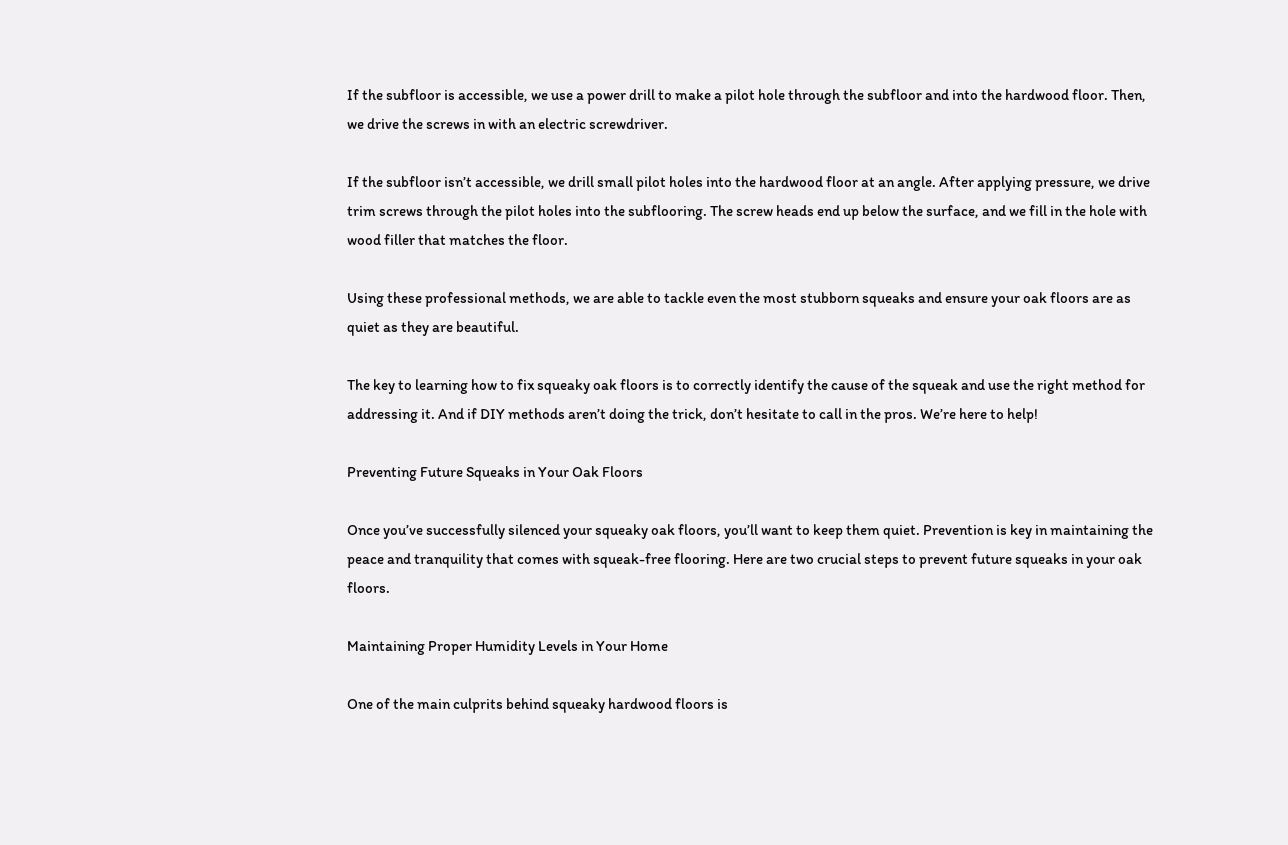If the subfloor is accessible, we use a power drill to make a pilot hole through the subfloor and into the hardwood floor. Then, we drive the screws in with an electric screwdriver.

If the subfloor isn’t accessible, we drill small pilot holes into the hardwood floor at an angle. After applying pressure, we drive trim screws through the pilot holes into the subflooring. The screw heads end up below the surface, and we fill in the hole with wood filler that matches the floor.

Using these professional methods, we are able to tackle even the most stubborn squeaks and ensure your oak floors are as quiet as they are beautiful.

The key to learning how to fix squeaky oak floors is to correctly identify the cause of the squeak and use the right method for addressing it. And if DIY methods aren’t doing the trick, don’t hesitate to call in the pros. We’re here to help!

Preventing Future Squeaks in Your Oak Floors

Once you’ve successfully silenced your squeaky oak floors, you’ll want to keep them quiet. Prevention is key in maintaining the peace and tranquility that comes with squeak-free flooring. Here are two crucial steps to prevent future squeaks in your oak floors.

Maintaining Proper Humidity Levels in Your Home

One of the main culprits behind squeaky hardwood floors is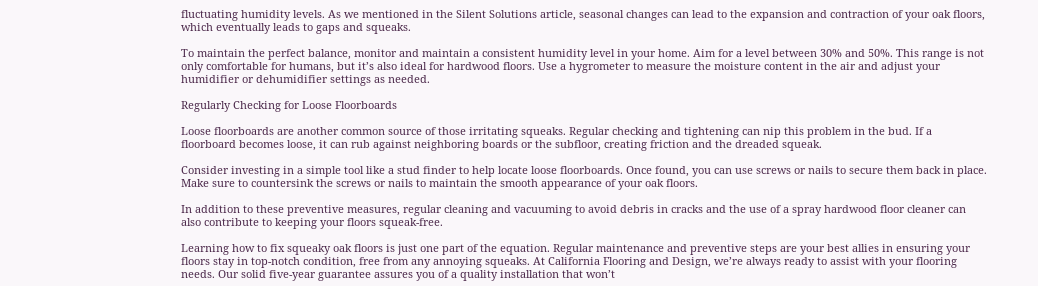fluctuating humidity levels. As we mentioned in the Silent Solutions article, seasonal changes can lead to the expansion and contraction of your oak floors, which eventually leads to gaps and squeaks.

To maintain the perfect balance, monitor and maintain a consistent humidity level in your home. Aim for a level between 30% and 50%. This range is not only comfortable for humans, but it’s also ideal for hardwood floors. Use a hygrometer to measure the moisture content in the air and adjust your humidifier or dehumidifier settings as needed.

Regularly Checking for Loose Floorboards

Loose floorboards are another common source of those irritating squeaks. Regular checking and tightening can nip this problem in the bud. If a floorboard becomes loose, it can rub against neighboring boards or the subfloor, creating friction and the dreaded squeak.

Consider investing in a simple tool like a stud finder to help locate loose floorboards. Once found, you can use screws or nails to secure them back in place. Make sure to countersink the screws or nails to maintain the smooth appearance of your oak floors.

In addition to these preventive measures, regular cleaning and vacuuming to avoid debris in cracks and the use of a spray hardwood floor cleaner can also contribute to keeping your floors squeak-free.

Learning how to fix squeaky oak floors is just one part of the equation. Regular maintenance and preventive steps are your best allies in ensuring your floors stay in top-notch condition, free from any annoying squeaks. At California Flooring and Design, we’re always ready to assist with your flooring needs. Our solid five-year guarantee assures you of a quality installation that won’t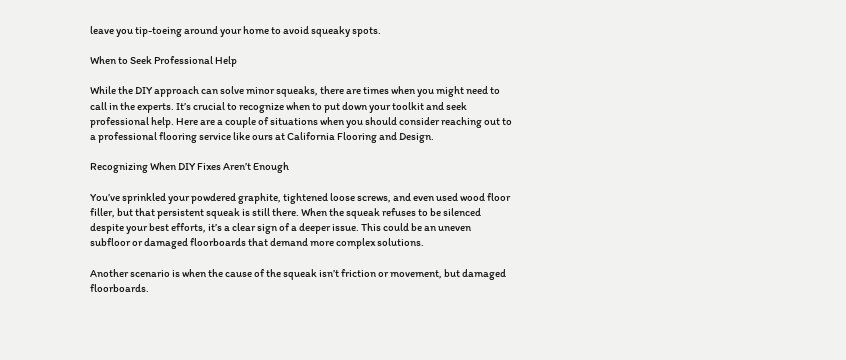leave you tip-toeing around your home to avoid squeaky spots.

When to Seek Professional Help

While the DIY approach can solve minor squeaks, there are times when you might need to call in the experts. It’s crucial to recognize when to put down your toolkit and seek professional help. Here are a couple of situations when you should consider reaching out to a professional flooring service like ours at California Flooring and Design.

Recognizing When DIY Fixes Aren’t Enough

You’ve sprinkled your powdered graphite, tightened loose screws, and even used wood floor filler, but that persistent squeak is still there. When the squeak refuses to be silenced despite your best efforts, it’s a clear sign of a deeper issue. This could be an uneven subfloor or damaged floorboards that demand more complex solutions.

Another scenario is when the cause of the squeak isn’t friction or movement, but damaged floorboards.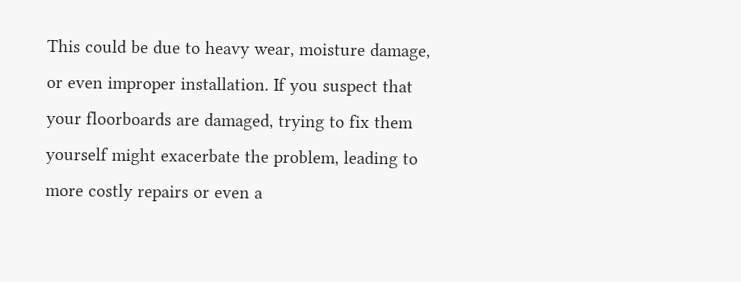This could be due to heavy wear, moisture damage, or even improper installation. If you suspect that your floorboards are damaged, trying to fix them yourself might exacerbate the problem, leading to more costly repairs or even a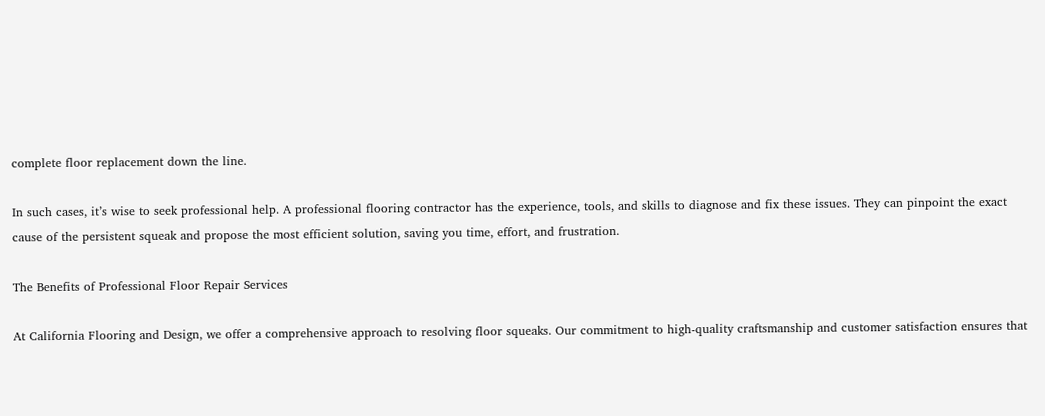complete floor replacement down the line.

In such cases, it’s wise to seek professional help. A professional flooring contractor has the experience, tools, and skills to diagnose and fix these issues. They can pinpoint the exact cause of the persistent squeak and propose the most efficient solution, saving you time, effort, and frustration.

The Benefits of Professional Floor Repair Services

At California Flooring and Design, we offer a comprehensive approach to resolving floor squeaks. Our commitment to high-quality craftsmanship and customer satisfaction ensures that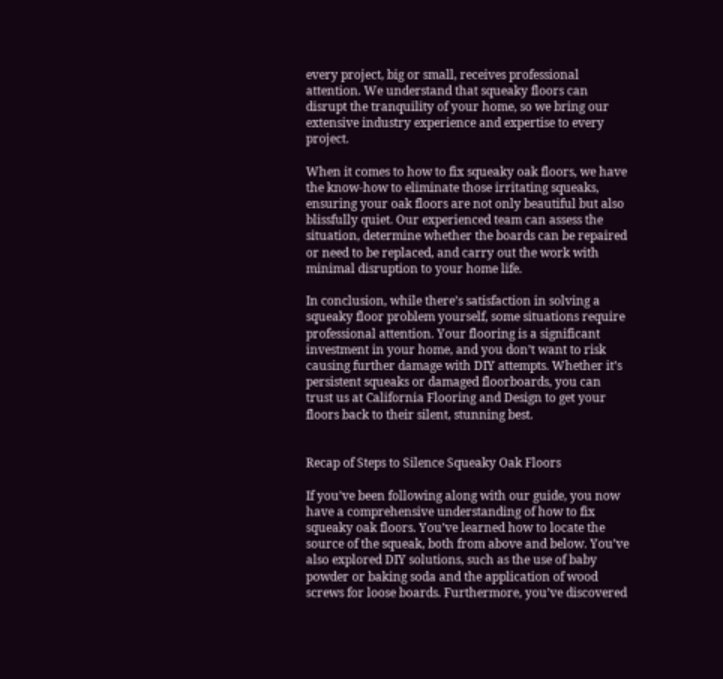every project, big or small, receives professional attention. We understand that squeaky floors can disrupt the tranquility of your home, so we bring our extensive industry experience and expertise to every project.

When it comes to how to fix squeaky oak floors, we have the know-how to eliminate those irritating squeaks, ensuring your oak floors are not only beautiful but also blissfully quiet. Our experienced team can assess the situation, determine whether the boards can be repaired or need to be replaced, and carry out the work with minimal disruption to your home life.

In conclusion, while there’s satisfaction in solving a squeaky floor problem yourself, some situations require professional attention. Your flooring is a significant investment in your home, and you don’t want to risk causing further damage with DIY attempts. Whether it’s persistent squeaks or damaged floorboards, you can trust us at California Flooring and Design to get your floors back to their silent, stunning best.


Recap of Steps to Silence Squeaky Oak Floors

If you’ve been following along with our guide, you now have a comprehensive understanding of how to fix squeaky oak floors. You’ve learned how to locate the source of the squeak, both from above and below. You’ve also explored DIY solutions, such as the use of baby powder or baking soda and the application of wood screws for loose boards. Furthermore, you’ve discovered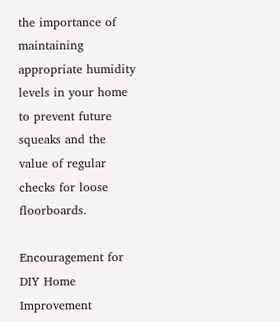the importance of maintaining appropriate humidity levels in your home to prevent future squeaks and the value of regular checks for loose floorboards.

Encouragement for DIY Home Improvement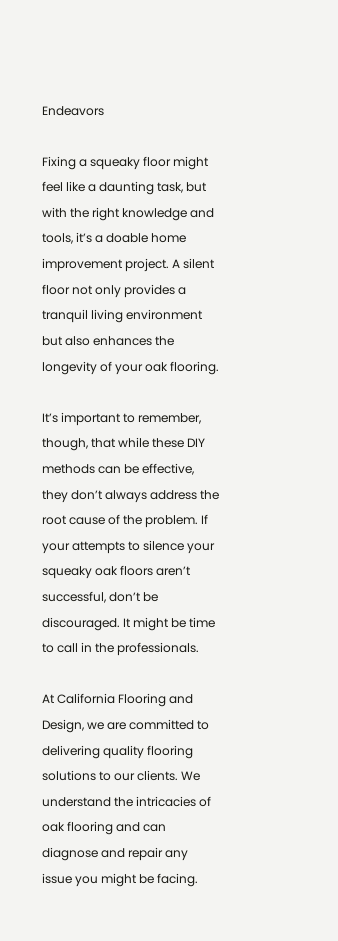Endeavors

Fixing a squeaky floor might feel like a daunting task, but with the right knowledge and tools, it’s a doable home improvement project. A silent floor not only provides a tranquil living environment but also enhances the longevity of your oak flooring.

It’s important to remember, though, that while these DIY methods can be effective, they don’t always address the root cause of the problem. If your attempts to silence your squeaky oak floors aren’t successful, don’t be discouraged. It might be time to call in the professionals.

At California Flooring and Design, we are committed to delivering quality flooring solutions to our clients. We understand the intricacies of oak flooring and can diagnose and repair any issue you might be facing.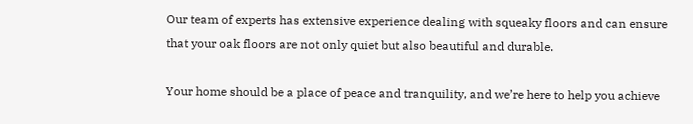Our team of experts has extensive experience dealing with squeaky floors and can ensure that your oak floors are not only quiet but also beautiful and durable.

Your home should be a place of peace and tranquility, and we’re here to help you achieve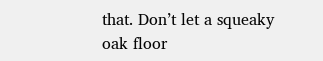that. Don’t let a squeaky oak floor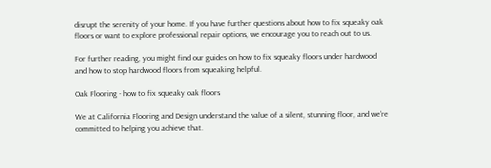disrupt the serenity of your home. If you have further questions about how to fix squeaky oak floors or want to explore professional repair options, we encourage you to reach out to us.

For further reading, you might find our guides on how to fix squeaky floors under hardwood and how to stop hardwood floors from squeaking helpful.

Oak Flooring - how to fix squeaky oak floors

We at California Flooring and Design understand the value of a silent, stunning floor, and we’re committed to helping you achieve that.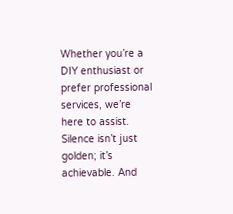Whether you’re a DIY enthusiast or prefer professional services, we’re here to assist. Silence isn’t just golden; it’s achievable. And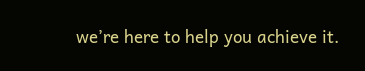we’re here to help you achieve it.